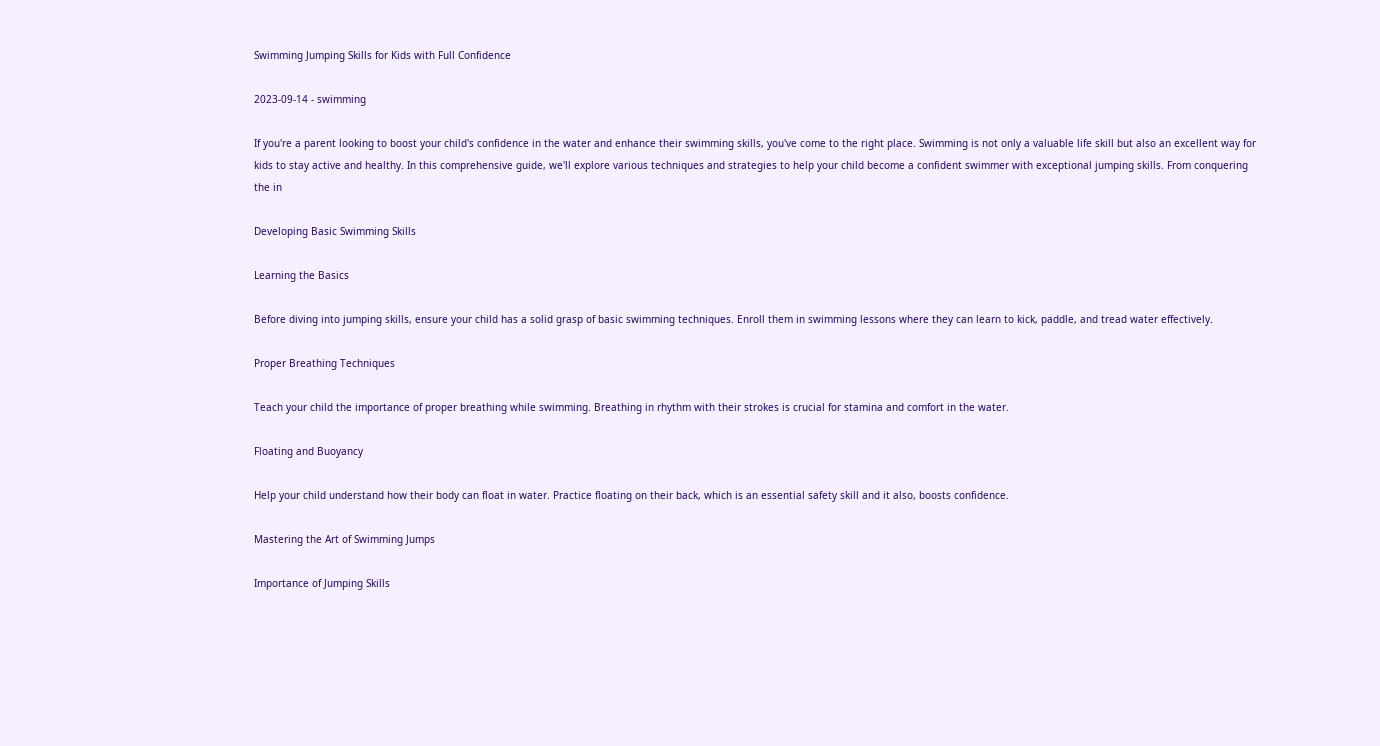Swimming Jumping Skills for Kids with Full Confidence

2023-09-14 - swimming

If you're a parent looking to boost your child's confidence in the water and enhance their swimming skills, you've come to the right place. Swimming is not only a valuable life skill but also an excellent way for kids to stay active and healthy. In this comprehensive guide, we'll explore various techniques and strategies to help your child become a confident swimmer with exceptional jumping skills. From conquering the in

Developing Basic Swimming Skills

Learning the Basics

Before diving into jumping skills, ensure your child has a solid grasp of basic swimming techniques. Enroll them in swimming lessons where they can learn to kick, paddle, and tread water effectively.

Proper Breathing Techniques

Teach your child the importance of proper breathing while swimming. Breathing in rhythm with their strokes is crucial for stamina and comfort in the water.

Floating and Buoyancy

Help your child understand how their body can float in water. Practice floating on their back, which is an essential safety skill and it also, boosts confidence.

Mastering the Art of Swimming Jumps

Importance of Jumping Skills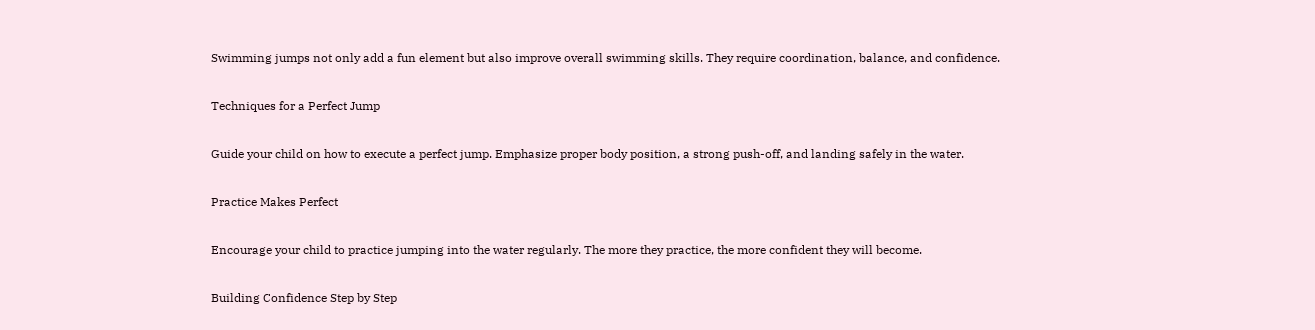Swimming jumps not only add a fun element but also improve overall swimming skills. They require coordination, balance, and confidence.

Techniques for a Perfect Jump

Guide your child on how to execute a perfect jump. Emphasize proper body position, a strong push-off, and landing safely in the water.

Practice Makes Perfect

Encourage your child to practice jumping into the water regularly. The more they practice, the more confident they will become.

Building Confidence Step by Step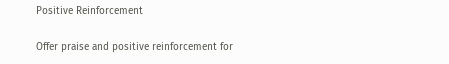Positive Reinforcement

Offer praise and positive reinforcement for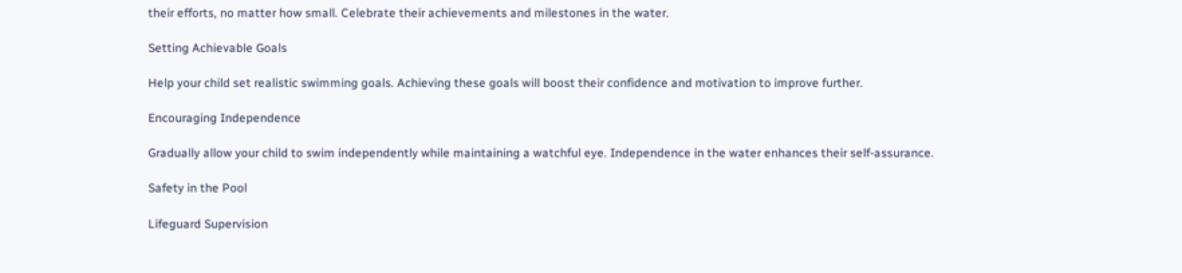their efforts, no matter how small. Celebrate their achievements and milestones in the water.

Setting Achievable Goals

Help your child set realistic swimming goals. Achieving these goals will boost their confidence and motivation to improve further.

Encouraging Independence

Gradually allow your child to swim independently while maintaining a watchful eye. Independence in the water enhances their self-assurance.

Safety in the Pool

Lifeguard Supervision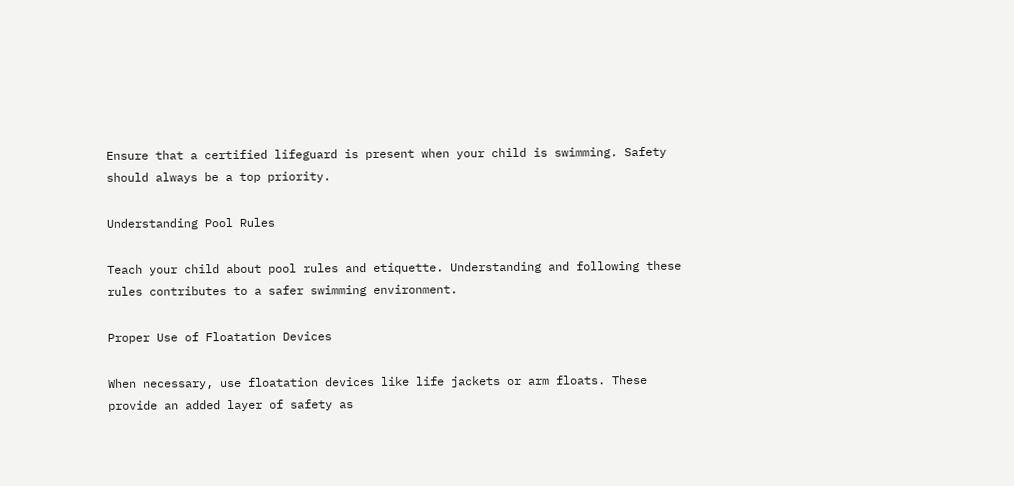Ensure that a certified lifeguard is present when your child is swimming. Safety should always be a top priority.

Understanding Pool Rules

Teach your child about pool rules and etiquette. Understanding and following these rules contributes to a safer swimming environment.

Proper Use of Floatation Devices

When necessary, use floatation devices like life jackets or arm floats. These provide an added layer of safety as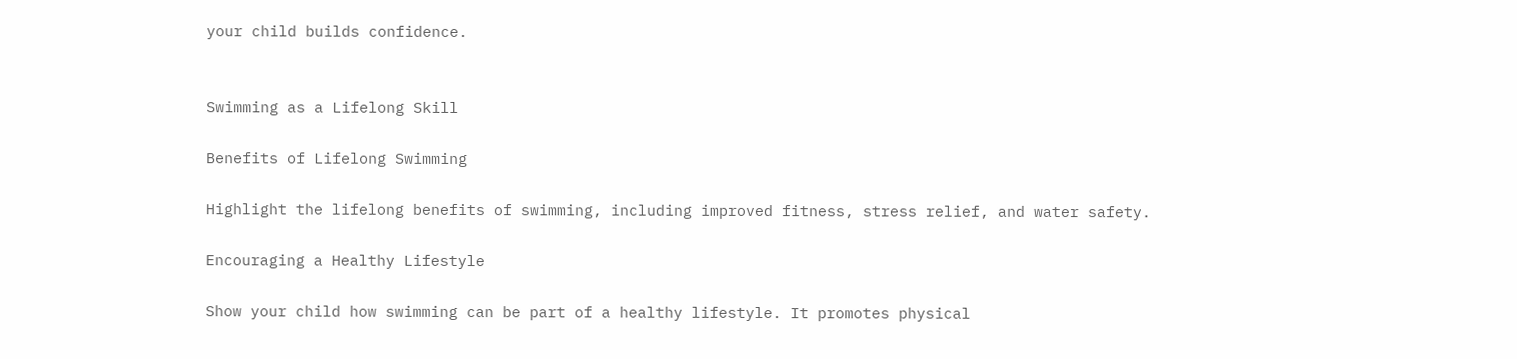your child builds confidence.


Swimming as a Lifelong Skill

Benefits of Lifelong Swimming

Highlight the lifelong benefits of swimming, including improved fitness, stress relief, and water safety.

Encouraging a Healthy Lifestyle

Show your child how swimming can be part of a healthy lifestyle. It promotes physical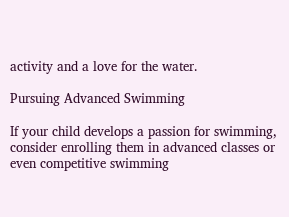activity and a love for the water.

Pursuing Advanced Swimming

If your child develops a passion for swimming, consider enrolling them in advanced classes or even competitive swimming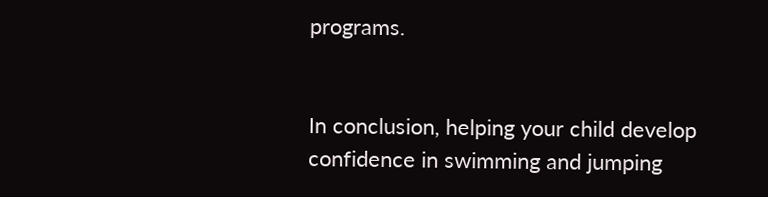programs.


In conclusion, helping your child develop confidence in swimming and jumping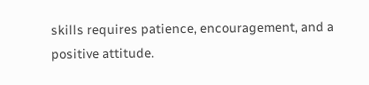skills requires patience, encouragement, and a positive attitude.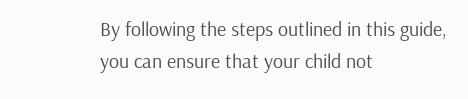By following the steps outlined in this guide, you can ensure that your child not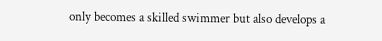only becomes a skilled swimmer but also develops a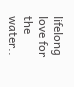lifelong love for the water..